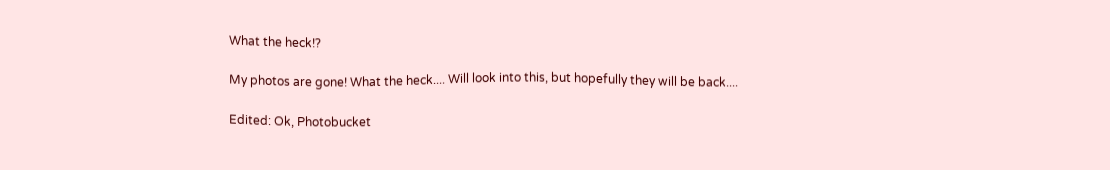What the heck!?

My photos are gone! What the heck.... Will look into this, but hopefully they will be back....

Edited: Ok, Photobucket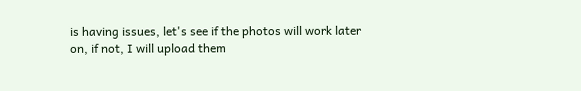is having issues, let's see if the photos will work later on, if not, I will upload them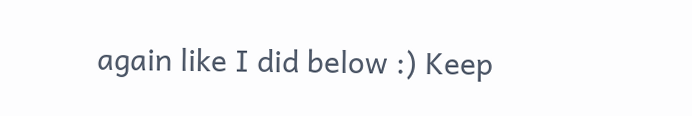again like I did below :) Keep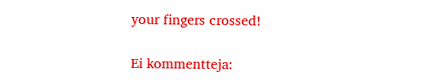your fingers crossed!

Ei kommentteja: